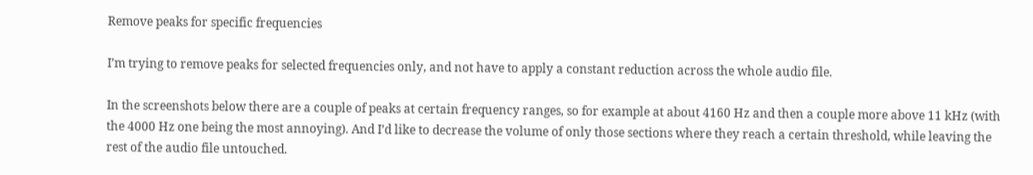Remove peaks for specific frequencies

I’m trying to remove peaks for selected frequencies only, and not have to apply a constant reduction across the whole audio file.

In the screenshots below there are a couple of peaks at certain frequency ranges, so for example at about 4160 Hz and then a couple more above 11 kHz (with the 4000 Hz one being the most annoying). And I’d like to decrease the volume of only those sections where they reach a certain threshold, while leaving the rest of the audio file untouched.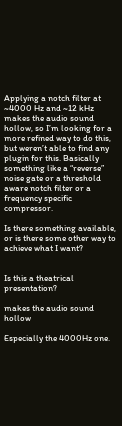Applying a notch filter at ~4000 Hz and ~12 kHz makes the audio sound hollow, so I’m looking for a more refined way to do this, but weren’t able to find any plugin for this. Basically something like a “reverse” noise gate or a threshold aware notch filter or a frequency specific compressor.

Is there something available, or is there some other way to achieve what I want?


Is this a theatrical presentation?

makes the audio sound hollow

Especially the 4000Hz one.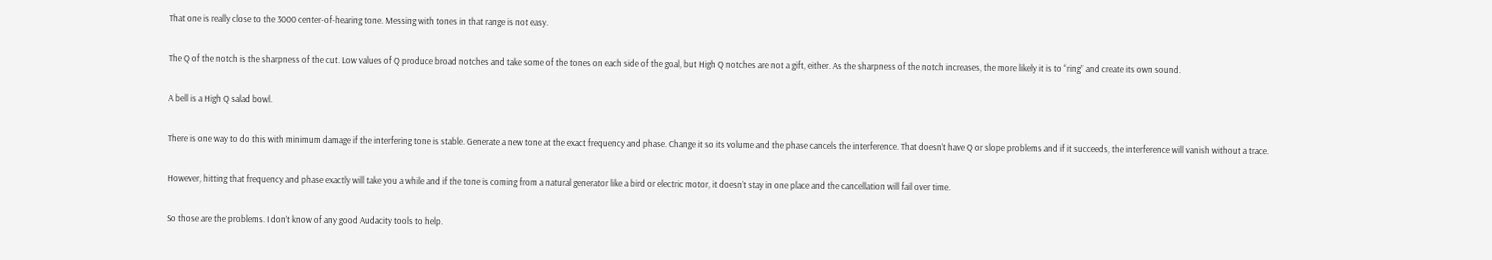That one is really close to the 3000 center-of-hearing tone. Messing with tones in that range is not easy.

The Q of the notch is the sharpness of the cut. Low values of Q produce broad notches and take some of the tones on each side of the goal, but High Q notches are not a gift, either. As the sharpness of the notch increases, the more likely it is to “ring” and create its own sound.

A bell is a High Q salad bowl.

There is one way to do this with minimum damage if the interfering tone is stable. Generate a new tone at the exact frequency and phase. Change it so its volume and the phase cancels the interference. That doesn’t have Q or slope problems and if it succeeds, the interference will vanish without a trace.

However, hitting that frequency and phase exactly will take you a while and if the tone is coming from a natural generator like a bird or electric motor, it doesn’t stay in one place and the cancellation will fail over time.

So those are the problems. I don’t know of any good Audacity tools to help.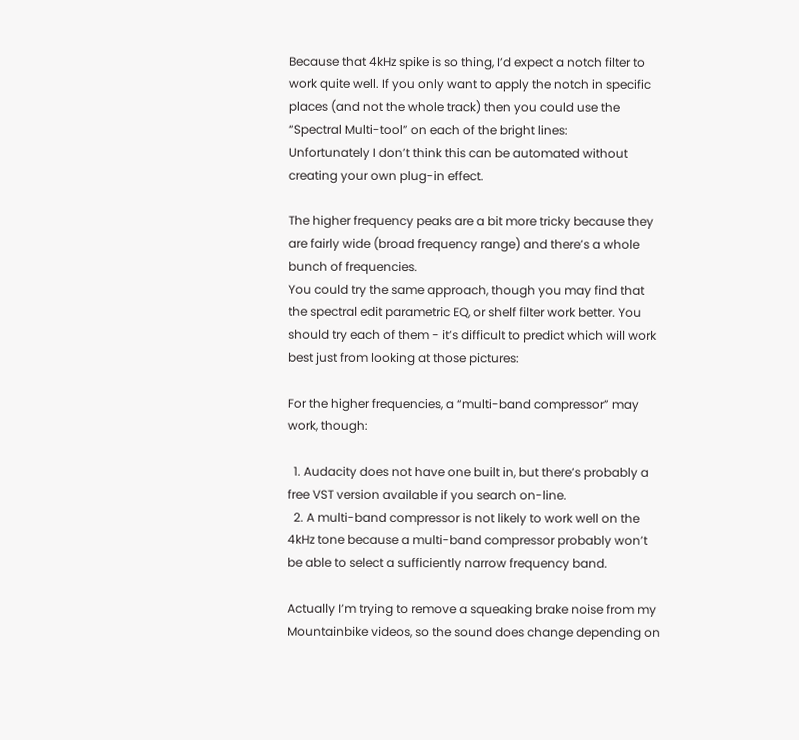Because that 4kHz spike is so thing, I’d expect a notch filter to work quite well. If you only want to apply the notch in specific places (and not the whole track) then you could use the “Spectral Multi-tool” on each of the bright lines:
Unfortunately I don’t think this can be automated without creating your own plug-in effect.

The higher frequency peaks are a bit more tricky because they are fairly wide (broad frequency range) and there’s a whole bunch of frequencies.
You could try the same approach, though you may find that the spectral edit parametric EQ, or shelf filter work better. You should try each of them - it’s difficult to predict which will work best just from looking at those pictures:

For the higher frequencies, a “multi-band compressor” may work, though:

  1. Audacity does not have one built in, but there’s probably a free VST version available if you search on-line.
  2. A multi-band compressor is not likely to work well on the 4kHz tone because a multi-band compressor probably won’t be able to select a sufficiently narrow frequency band.

Actually I’m trying to remove a squeaking brake noise from my Mountainbike videos, so the sound does change depending on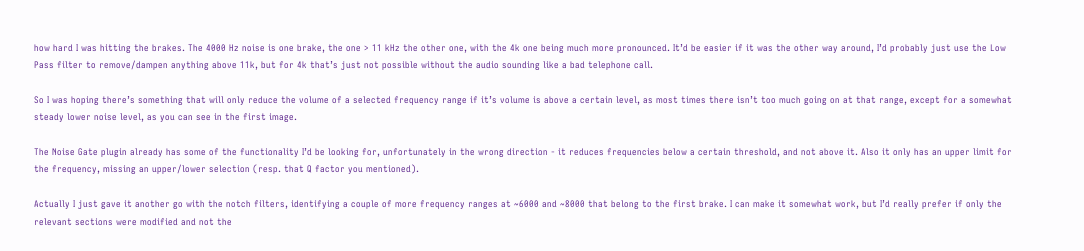how hard I was hitting the brakes. The 4000 Hz noise is one brake, the one > 11 kHz the other one, with the 4k one being much more pronounced. It’d be easier if it was the other way around, I’d probably just use the Low Pass filter to remove/dampen anything above 11k, but for 4k that’s just not possible without the audio sounding like a bad telephone call.

So I was hoping there’s something that will only reduce the volume of a selected frequency range if it’s volume is above a certain level, as most times there isn’t too much going on at that range, except for a somewhat steady lower noise level, as you can see in the first image.

The Noise Gate plugin already has some of the functionality I’d be looking for, unfortunately in the wrong direction - it reduces frequencies below a certain threshold, and not above it. Also it only has an upper limit for the frequency, missing an upper/lower selection (resp. that Q factor you mentioned).

Actually I just gave it another go with the notch filters, identifying a couple of more frequency ranges at ~6000 and ~8000 that belong to the first brake. I can make it somewhat work, but I’d really prefer if only the relevant sections were modified and not the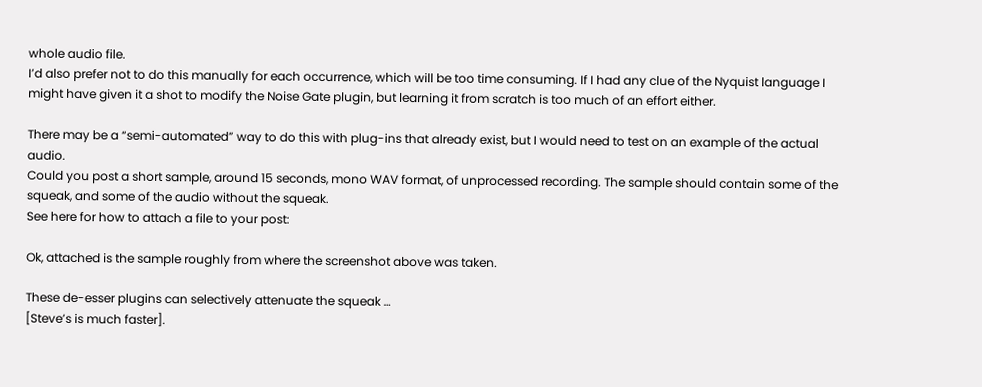whole audio file.
I’d also prefer not to do this manually for each occurrence, which will be too time consuming. If I had any clue of the Nyquist language I might have given it a shot to modify the Noise Gate plugin, but learning it from scratch is too much of an effort either.

There may be a “semi-automated” way to do this with plug-ins that already exist, but I would need to test on an example of the actual audio.
Could you post a short sample, around 15 seconds, mono WAV format, of unprocessed recording. The sample should contain some of the squeak, and some of the audio without the squeak.
See here for how to attach a file to your post:

Ok, attached is the sample roughly from where the screenshot above was taken.

These de-esser plugins can selectively attenuate the squeak …
[Steve’s is much faster].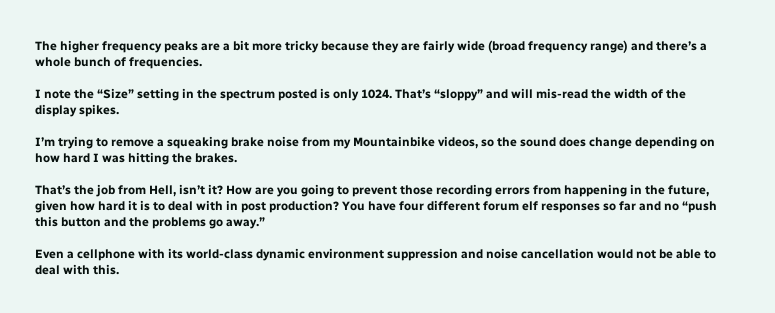The higher frequency peaks are a bit more tricky because they are fairly wide (broad frequency range) and there’s a whole bunch of frequencies.

I note the “Size” setting in the spectrum posted is only 1024. That’s “sloppy” and will mis-read the width of the display spikes.

I’m trying to remove a squeaking brake noise from my Mountainbike videos, so the sound does change depending on how hard I was hitting the brakes.

That’s the job from Hell, isn’t it? How are you going to prevent those recording errors from happening in the future, given how hard it is to deal with in post production? You have four different forum elf responses so far and no “push this button and the problems go away.”

Even a cellphone with its world-class dynamic environment suppression and noise cancellation would not be able to deal with this.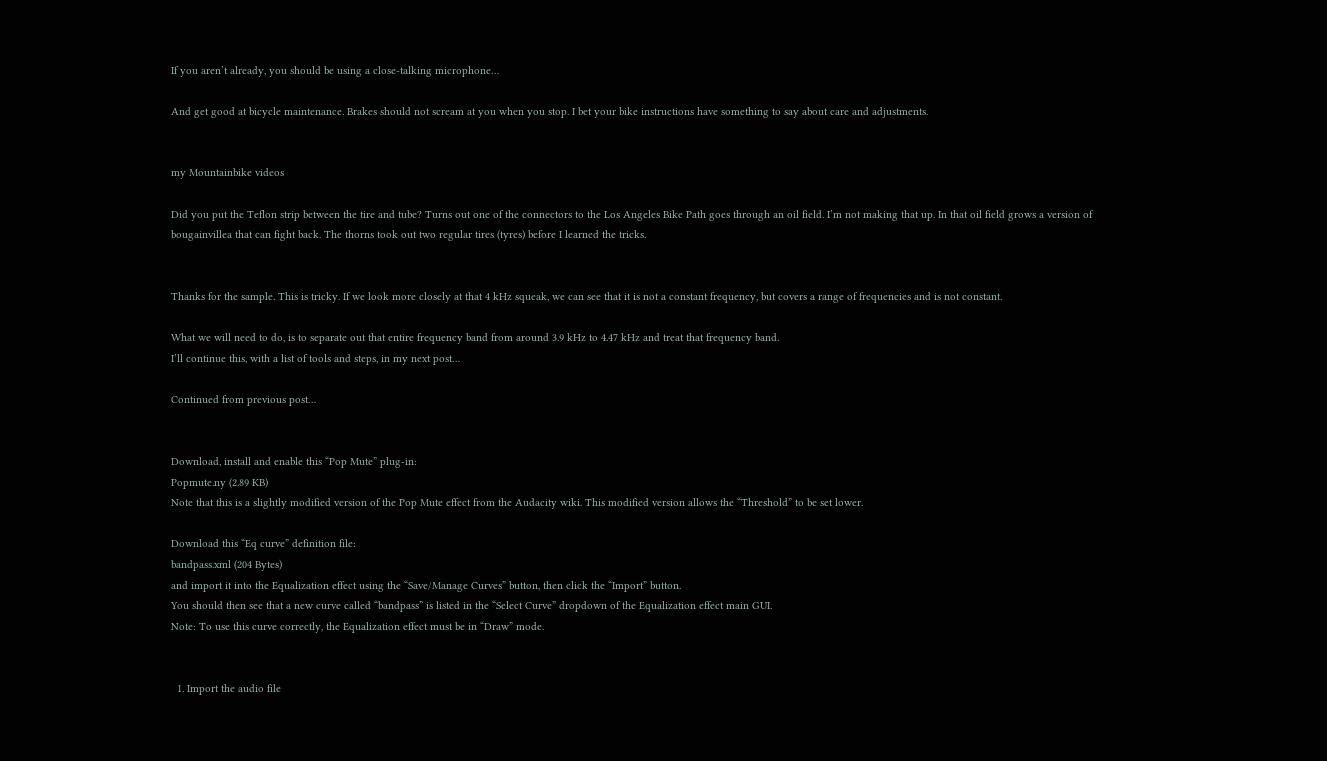If you aren’t already, you should be using a close-talking microphone…

And get good at bicycle maintenance. Brakes should not scream at you when you stop. I bet your bike instructions have something to say about care and adjustments.


my Mountainbike videos

Did you put the Teflon strip between the tire and tube? Turns out one of the connectors to the Los Angeles Bike Path goes through an oil field. I’m not making that up. In that oil field grows a version of bougainvillea that can fight back. The thorns took out two regular tires (tyres) before I learned the tricks.


Thanks for the sample. This is tricky. If we look more closely at that 4 kHz squeak, we can see that it is not a constant frequency, but covers a range of frequencies and is not constant.

What we will need to do, is to separate out that entire frequency band from around 3.9 kHz to 4.47 kHz and treat that frequency band.
I’ll continue this, with a list of tools and steps, in my next post…

Continued from previous post…


Download, install and enable this “Pop Mute” plug-in:
Popmute.ny (2.89 KB)
Note that this is a slightly modified version of the Pop Mute effect from the Audacity wiki. This modified version allows the “Threshold” to be set lower.

Download this “Eq curve” definition file:
bandpass.xml (204 Bytes)
and import it into the Equalization effect using the “Save/Manage Curves” button, then click the “Import” button.
You should then see that a new curve called “bandpass” is listed in the “Select Curve” dropdown of the Equalization effect main GUI.
Note: To use this curve correctly, the Equalization effect must be in “Draw” mode.


  1. Import the audio file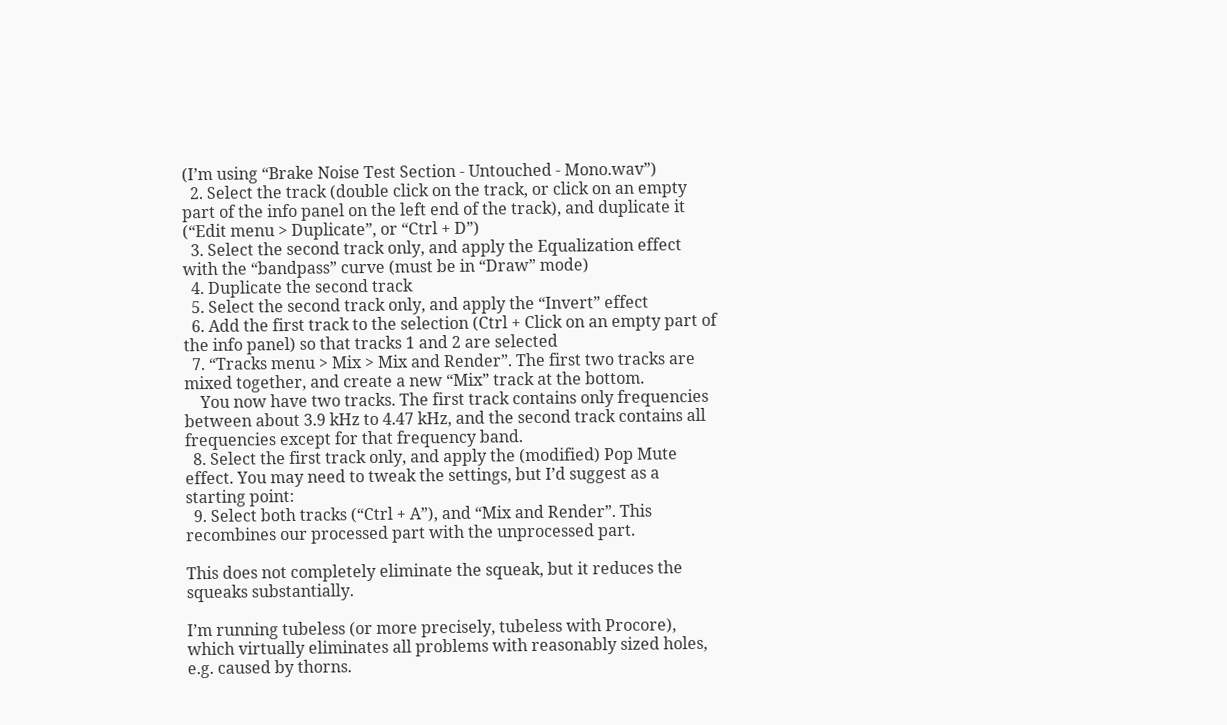(I’m using “Brake Noise Test Section - Untouched - Mono.wav”)
  2. Select the track (double click on the track, or click on an empty part of the info panel on the left end of the track), and duplicate it (“Edit menu > Duplicate”, or “Ctrl + D”)
  3. Select the second track only, and apply the Equalization effect with the “bandpass” curve (must be in “Draw” mode)
  4. Duplicate the second track
  5. Select the second track only, and apply the “Invert” effect
  6. Add the first track to the selection (Ctrl + Click on an empty part of the info panel) so that tracks 1 and 2 are selected
  7. “Tracks menu > Mix > Mix and Render”. The first two tracks are mixed together, and create a new “Mix” track at the bottom.
    You now have two tracks. The first track contains only frequencies between about 3.9 kHz to 4.47 kHz, and the second track contains all frequencies except for that frequency band.
  8. Select the first track only, and apply the (modified) Pop Mute effect. You may need to tweak the settings, but I’d suggest as a starting point:
  9. Select both tracks (“Ctrl + A”), and “Mix and Render”. This recombines our processed part with the unprocessed part.

This does not completely eliminate the squeak, but it reduces the squeaks substantially.

I’m running tubeless (or more precisely, tubeless with Procore), which virtually eliminates all problems with reasonably sized holes, e.g. caused by thorns.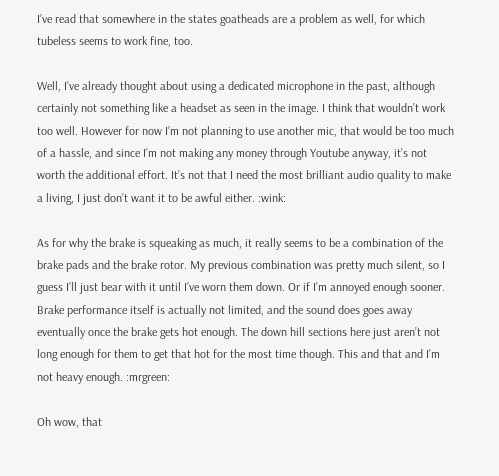I’ve read that somewhere in the states goatheads are a problem as well, for which tubeless seems to work fine, too.

Well, I’ve already thought about using a dedicated microphone in the past, although certainly not something like a headset as seen in the image. I think that wouldn’t work too well. However for now I’m not planning to use another mic, that would be too much of a hassle, and since I’m not making any money through Youtube anyway, it’s not worth the additional effort. It’s not that I need the most brilliant audio quality to make a living, I just don’t want it to be awful either. :wink:

As for why the brake is squeaking as much, it really seems to be a combination of the brake pads and the brake rotor. My previous combination was pretty much silent, so I guess I’ll just bear with it until I’ve worn them down. Or if I’m annoyed enough sooner.
Brake performance itself is actually not limited, and the sound does goes away eventually once the brake gets hot enough. The down hill sections here just aren’t not long enough for them to get that hot for the most time though. This and that and I’m not heavy enough. :mrgreen:

Oh wow, that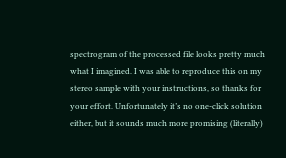spectrogram of the processed file looks pretty much what I imagined. I was able to reproduce this on my stereo sample with your instructions, so thanks for your effort. Unfortunately it’s no one-click solution either, but it sounds much more promising (literally)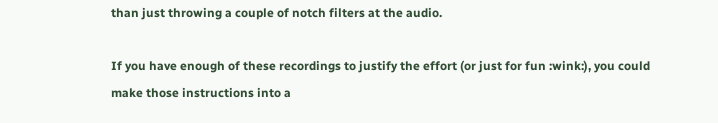than just throwing a couple of notch filters at the audio.

If you have enough of these recordings to justify the effort (or just for fun :wink:), you could make those instructions into a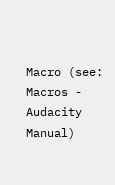Macro (see: Macros - Audacity Manual)